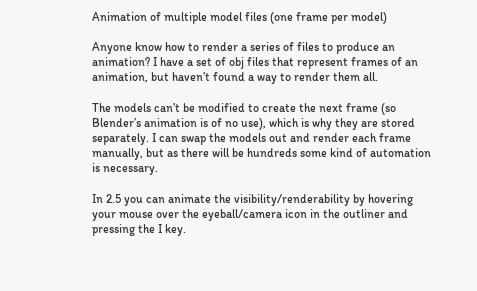Animation of multiple model files (one frame per model)

Anyone know how to render a series of files to produce an animation? I have a set of obj files that represent frames of an animation, but haven’t found a way to render them all.

The models can’t be modified to create the next frame (so Blender’s animation is of no use), which is why they are stored separately. I can swap the models out and render each frame manually, but as there will be hundreds some kind of automation is necessary.

In 2.5 you can animate the visibility/renderability by hovering your mouse over the eyeball/camera icon in the outliner and pressing the I key.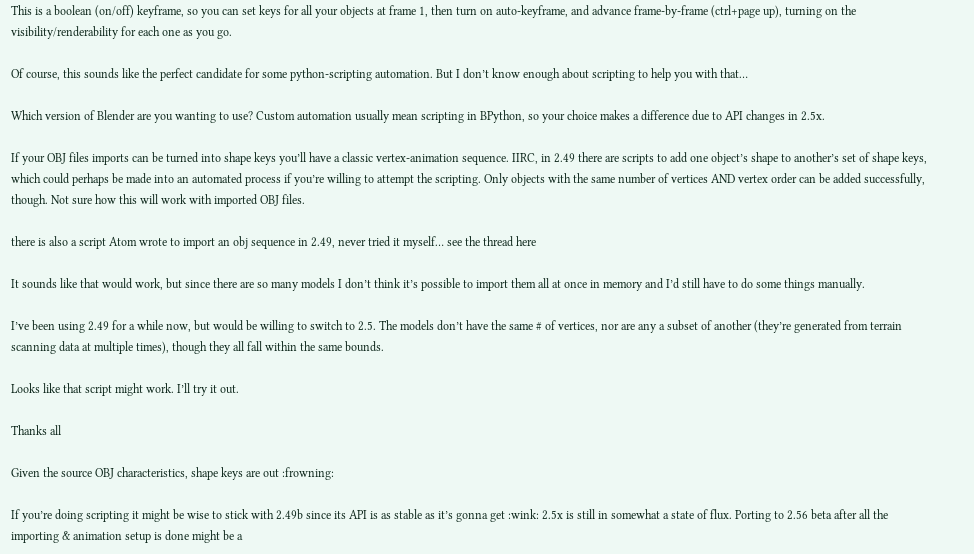This is a boolean (on/off) keyframe, so you can set keys for all your objects at frame 1, then turn on auto-keyframe, and advance frame-by-frame (ctrl+page up), turning on the visibility/renderability for each one as you go.

Of course, this sounds like the perfect candidate for some python-scripting automation. But I don’t know enough about scripting to help you with that…

Which version of Blender are you wanting to use? Custom automation usually mean scripting in BPython, so your choice makes a difference due to API changes in 2.5x.

If your OBJ files imports can be turned into shape keys you’ll have a classic vertex-animation sequence. IIRC, in 2.49 there are scripts to add one object’s shape to another’s set of shape keys, which could perhaps be made into an automated process if you’re willing to attempt the scripting. Only objects with the same number of vertices AND vertex order can be added successfully, though. Not sure how this will work with imported OBJ files.

there is also a script Atom wrote to import an obj sequence in 2.49, never tried it myself… see the thread here

It sounds like that would work, but since there are so many models I don’t think it’s possible to import them all at once in memory and I’d still have to do some things manually.

I’ve been using 2.49 for a while now, but would be willing to switch to 2.5. The models don’t have the same # of vertices, nor are any a subset of another (they’re generated from terrain scanning data at multiple times), though they all fall within the same bounds.

Looks like that script might work. I’ll try it out.

Thanks all

Given the source OBJ characteristics, shape keys are out :frowning:

If you’re doing scripting it might be wise to stick with 2.49b since its API is as stable as it’s gonna get :wink: 2.5x is still in somewhat a state of flux. Porting to 2.56 beta after all the importing & animation setup is done might be a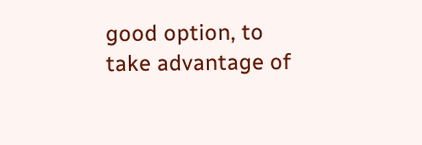good option, to take advantage of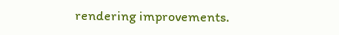rendering improvements.